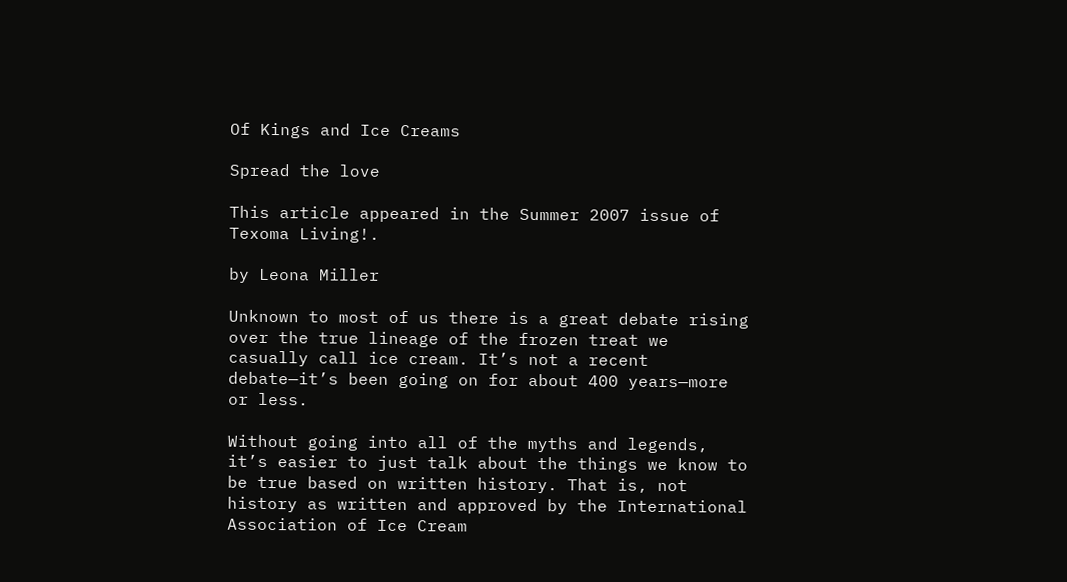Of Kings and Ice Creams

Spread the love

This article appeared in the Summer 2007 issue of Texoma Living!.

by Leona Miller

Unknown to most of us there is a great debate rising over the true lineage of the frozen treat we casually call ice cream. It’s not a recent debate—it’s been going on for about 400 years—more or less.

Without going into all of the myths and legends, it’s easier to just talk about the things we know to be true based on written history. That is, not history as written and approved by the International Association of Ice Cream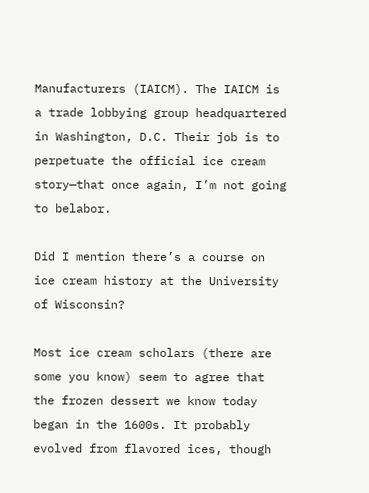Manufacturers (IAICM). The IAICM is a trade lobbying group headquartered in Washington, D.C. Their job is to perpetuate the official ice cream story—that once again, I’m not going to belabor.

Did I mention there’s a course on ice cream history at the University of Wisconsin?

Most ice cream scholars (there are some you know) seem to agree that the frozen dessert we know today began in the 1600s. It probably evolved from flavored ices, though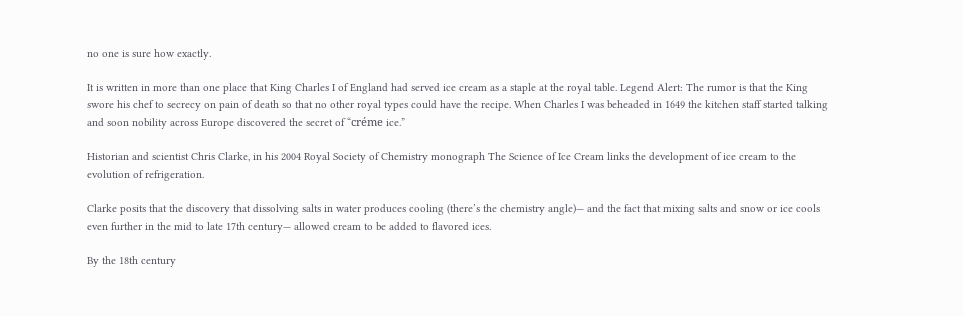no one is sure how exactly.

It is written in more than one place that King Charles I of England had served ice cream as a staple at the royal table. Legend Alert: The rumor is that the King swore his chef to secrecy on pain of death so that no other royal types could have the recipe. When Charles I was beheaded in 1649 the kitchen staff started talking and soon nobility across Europe discovered the secret of “créme ice.”

Historian and scientist Chris Clarke, in his 2004 Royal Society of Chemistry monograph The Science of Ice Cream links the development of ice cream to the evolution of refrigeration.

Clarke posits that the discovery that dissolving salts in water produces cooling (there’s the chemistry angle)— and the fact that mixing salts and snow or ice cools even further in the mid to late 17th century— allowed cream to be added to flavored ices.

By the 18th century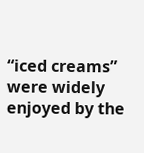“iced creams” were widely enjoyed by the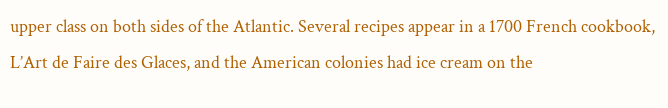upper class on both sides of the Atlantic. Several recipes appear in a 1700 French cookbook, L’Art de Faire des Glaces, and the American colonies had ice cream on the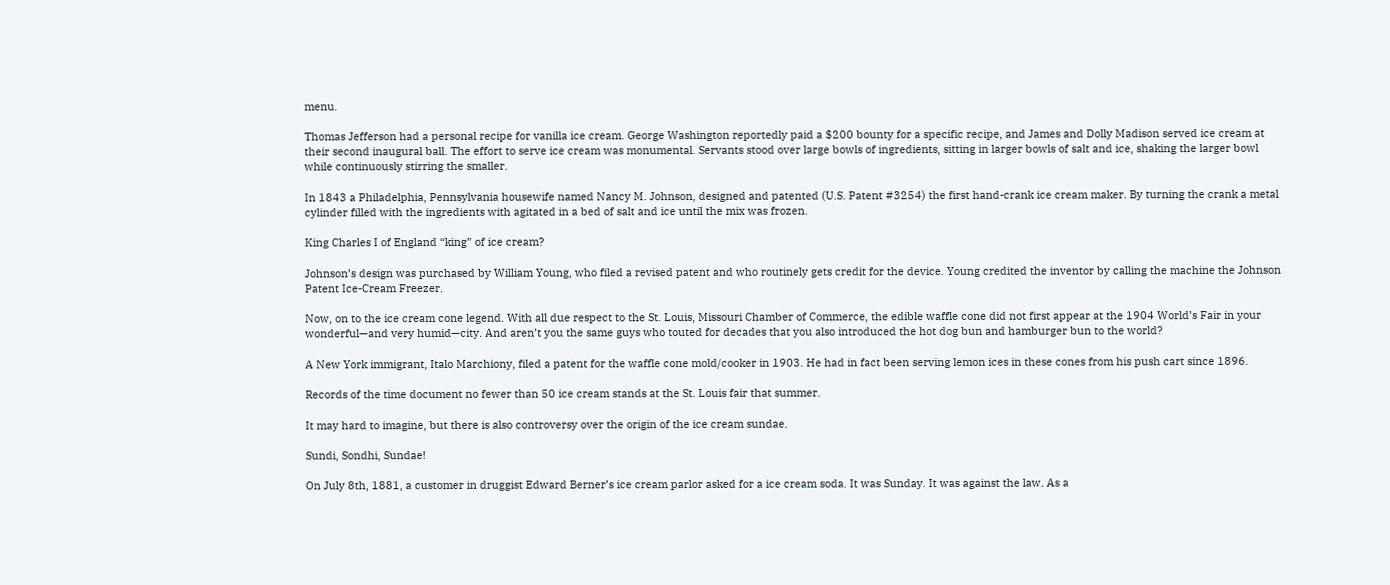menu.

Thomas Jefferson had a personal recipe for vanilla ice cream. George Washington reportedly paid a $200 bounty for a specific recipe, and James and Dolly Madison served ice cream at their second inaugural ball. The effort to serve ice cream was monumental. Servants stood over large bowls of ingredients, sitting in larger bowls of salt and ice, shaking the larger bowl while continuously stirring the smaller.

In 1843 a Philadelphia, Pennsylvania housewife named Nancy M. Johnson, designed and patented (U.S. Patent #3254) the first hand-crank ice cream maker. By turning the crank a metal cylinder filled with the ingredients with agitated in a bed of salt and ice until the mix was frozen.

King Charles I of England “king” of ice cream?

Johnson’s design was purchased by William Young, who filed a revised patent and who routinely gets credit for the device. Young credited the inventor by calling the machine the Johnson Patent Ice-Cream Freezer.

Now, on to the ice cream cone legend. With all due respect to the St. Louis, Missouri Chamber of Commerce, the edible waffle cone did not first appear at the 1904 World’s Fair in your wonderful—and very humid—city. And aren’t you the same guys who touted for decades that you also introduced the hot dog bun and hamburger bun to the world?

A New York immigrant, Italo Marchiony, filed a patent for the waffle cone mold/cooker in 1903. He had in fact been serving lemon ices in these cones from his push cart since 1896.

Records of the time document no fewer than 50 ice cream stands at the St. Louis fair that summer.

It may hard to imagine, but there is also controversy over the origin of the ice cream sundae.

Sundi, Sondhi, Sundae!

On July 8th, 1881, a customer in druggist Edward Berner’s ice cream parlor asked for a ice cream soda. It was Sunday. It was against the law. As a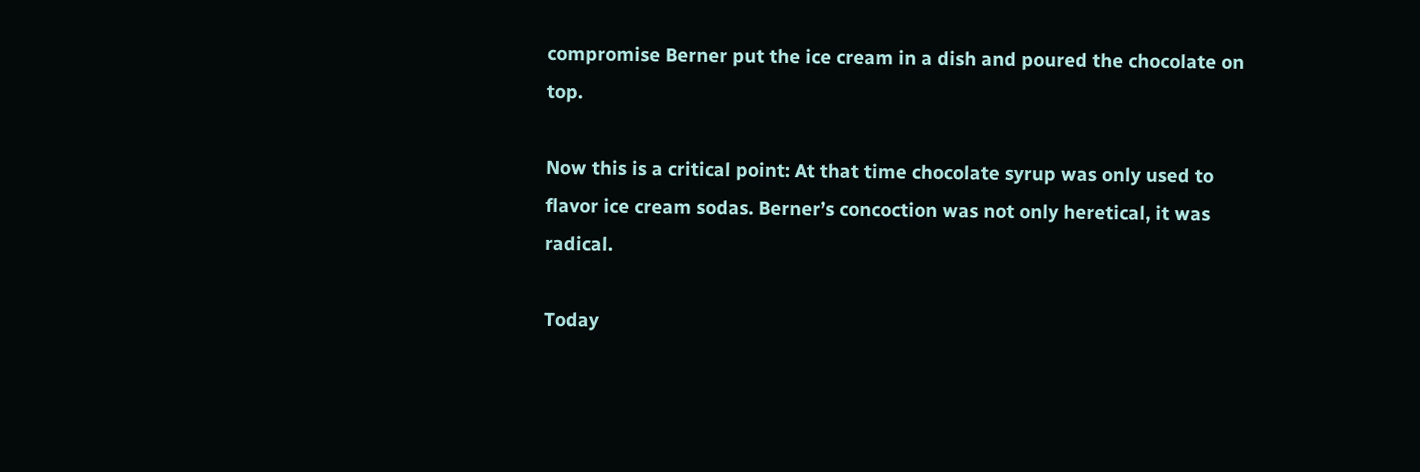compromise Berner put the ice cream in a dish and poured the chocolate on top.

Now this is a critical point: At that time chocolate syrup was only used to flavor ice cream sodas. Berner’s concoction was not only heretical, it was radical.

Today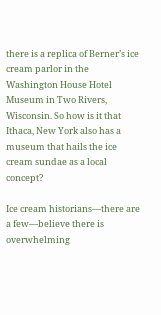there is a replica of Berner’s ice cream parlor in the Washington House Hotel Museum in Two Rivers, Wisconsin. So how is it that Ithaca, New York also has a museum that hails the ice cream sundae as a local concept?

Ice cream historians—there are a few—believe there is overwhelming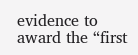evidence to award the “first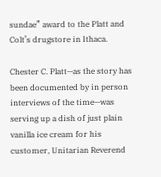sundae” award to the Platt and Colt’s drugstore in Ithaca.

Chester C. Platt—as the story has been documented by in person interviews of the time—was serving up a dish of just plain vanilla ice cream for his customer, Unitarian Reverend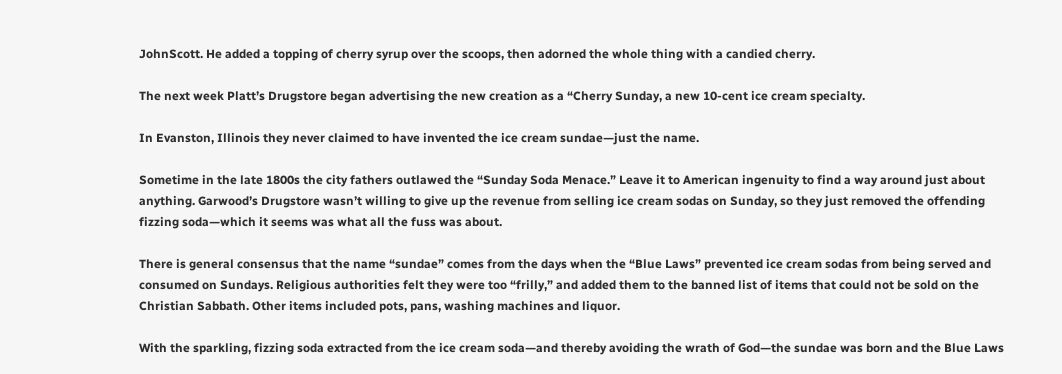JohnScott. He added a topping of cherry syrup over the scoops, then adorned the whole thing with a candied cherry.

The next week Platt’s Drugstore began advertising the new creation as a “Cherry Sunday, a new 10-cent ice cream specialty.

In Evanston, Illinois they never claimed to have invented the ice cream sundae—just the name.

Sometime in the late 1800s the city fathers outlawed the “Sunday Soda Menace.” Leave it to American ingenuity to find a way around just about anything. Garwood’s Drugstore wasn’t willing to give up the revenue from selling ice cream sodas on Sunday, so they just removed the offending fizzing soda—which it seems was what all the fuss was about.

There is general consensus that the name “sundae” comes from the days when the “Blue Laws” prevented ice cream sodas from being served and consumed on Sundays. Religious authorities felt they were too “frilly,” and added them to the banned list of items that could not be sold on the Christian Sabbath. Other items included pots, pans, washing machines and liquor.

With the sparkling, fizzing soda extracted from the ice cream soda—and thereby avoiding the wrath of God—the sundae was born and the Blue Laws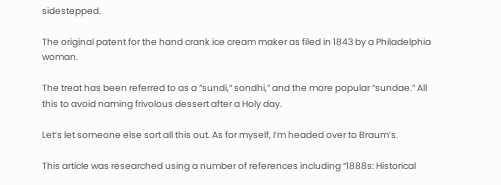sidestepped.

The original patent for the hand crank ice cream maker as filed in 1843 by a Philadelphia woman.

The treat has been referred to as a “sundi,” sondhi,” and the more popular “sundae.” All this to avoid naming frivolous dessert after a Holy day.

Let’s let someone else sort all this out. As for myself, I’m headed over to Braum’s.

This article was researched using a number of references including “1888s: Historical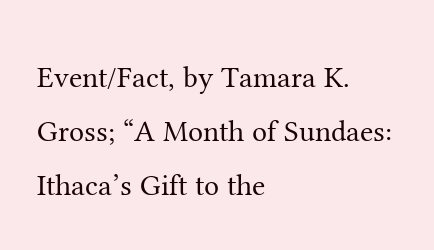Event/Fact, by Tamara K. Gross; “A Month of Sundaes: Ithaca’s Gift to the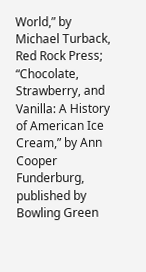World,” by Michael Turback, Red Rock Press; “Chocolate, Strawberry, and Vanilla: A History of American Ice Cream,” by Ann Cooper Funderburg, published by Bowling Green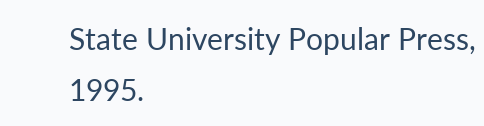State University Popular Press, 1995.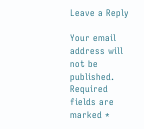Leave a Reply

Your email address will not be published. Required fields are marked *